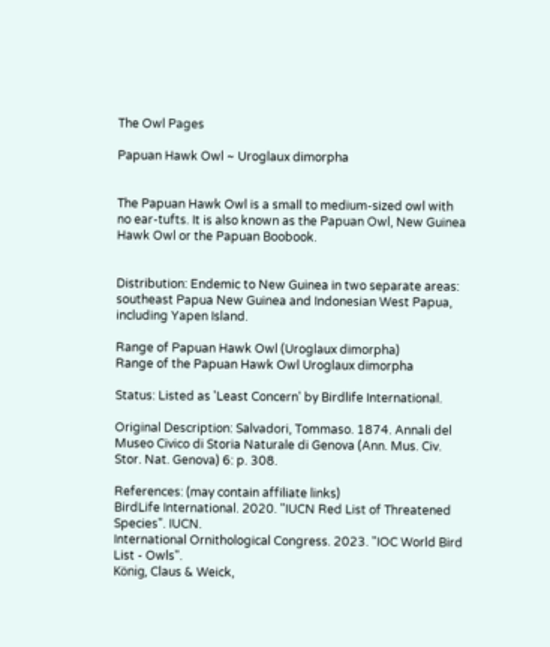The Owl Pages

Papuan Hawk Owl ~ Uroglaux dimorpha


The Papuan Hawk Owl is a small to medium-sized owl with no ear-tufts. It is also known as the Papuan Owl, New Guinea Hawk Owl or the Papuan Boobook.


Distribution: Endemic to New Guinea in two separate areas: southeast Papua New Guinea and Indonesian West Papua, including Yapen Island.

Range of Papuan Hawk Owl (Uroglaux dimorpha)
Range of the Papuan Hawk Owl Uroglaux dimorpha

Status: Listed as 'Least Concern' by Birdlife International.

Original Description: Salvadori, Tommaso. 1874. Annali del Museo Civico di Storia Naturale di Genova (Ann. Mus. Civ. Stor. Nat. Genova) 6: p. 308.

References: (may contain affiliate links)
BirdLife International. 2020. "IUCN Red List of Threatened Species". IUCN.
International Ornithological Congress. 2023. "IOC World Bird List - Owls".
König, Claus & Weick,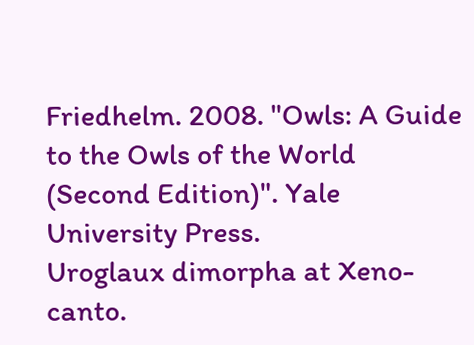Friedhelm. 2008. "Owls: A Guide to the Owls of the World (Second Edition)". Yale University Press.
Uroglaux dimorpha at Xeno-canto.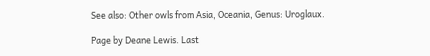See also: Other owls from Asia, Oceania, Genus: Uroglaux.

Page by Deane Lewis. Last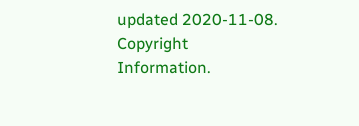updated 2020-11-08. Copyright Information.